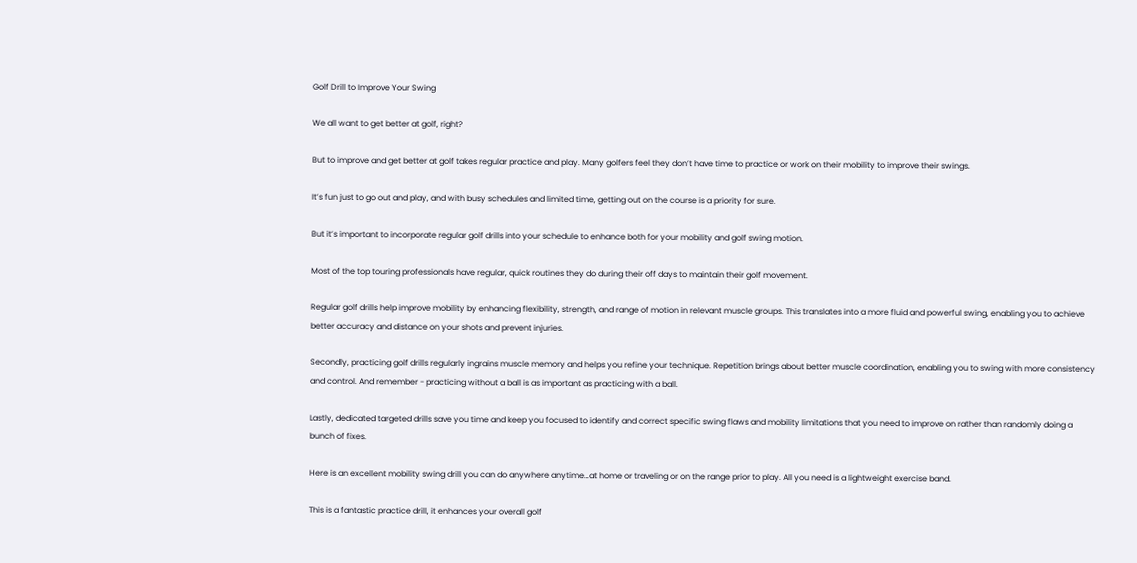Golf Drill to Improve Your Swing

We all want to get better at golf, right?

But to improve and get better at golf takes regular practice and play. Many golfers feel they don’t have time to practice or work on their mobility to improve their swings.

It’s fun just to go out and play, and with busy schedules and limited time, getting out on the course is a priority for sure.

But it’s important to incorporate regular golf drills into your schedule to enhance both for your mobility and golf swing motion.

Most of the top touring professionals have regular, quick routines they do during their off days to maintain their golf movement.

Regular golf drills help improve mobility by enhancing flexibility, strength, and range of motion in relevant muscle groups. This translates into a more fluid and powerful swing, enabling you to achieve better accuracy and distance on your shots and prevent injuries.

Secondly, practicing golf drills regularly ingrains muscle memory and helps you refine your technique. Repetition brings about better muscle coordination, enabling you to swing with more consistency and control. And remember - practicing without a ball is as important as practicing with a ball.

Lastly, dedicated targeted drills save you time and keep you focused to identify and correct specific swing flaws and mobility limitations that you need to improve on rather than randomly doing a bunch of fixes.

Here is an excellent mobility swing drill you can do anywhere anytime…at home or traveling or on the range prior to play. All you need is a lightweight exercise band.

This is a fantastic practice drill, it enhances your overall golf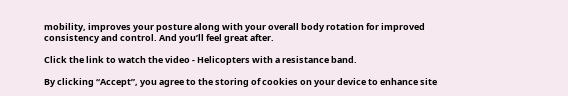mobility, improves your posture along with your overall body rotation for improved consistency and control. And you’ll feel great after.

Click the link to watch the video - Helicopters with a resistance band.

By clicking “Accept”, you agree to the storing of cookies on your device to enhance site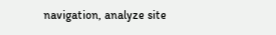navigation, analyze site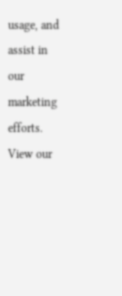usage, and assist in our marketing efforts. View our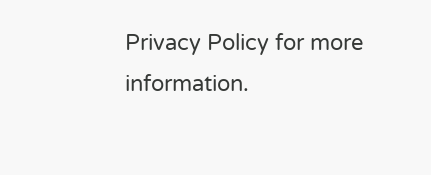Privacy Policy for more information.